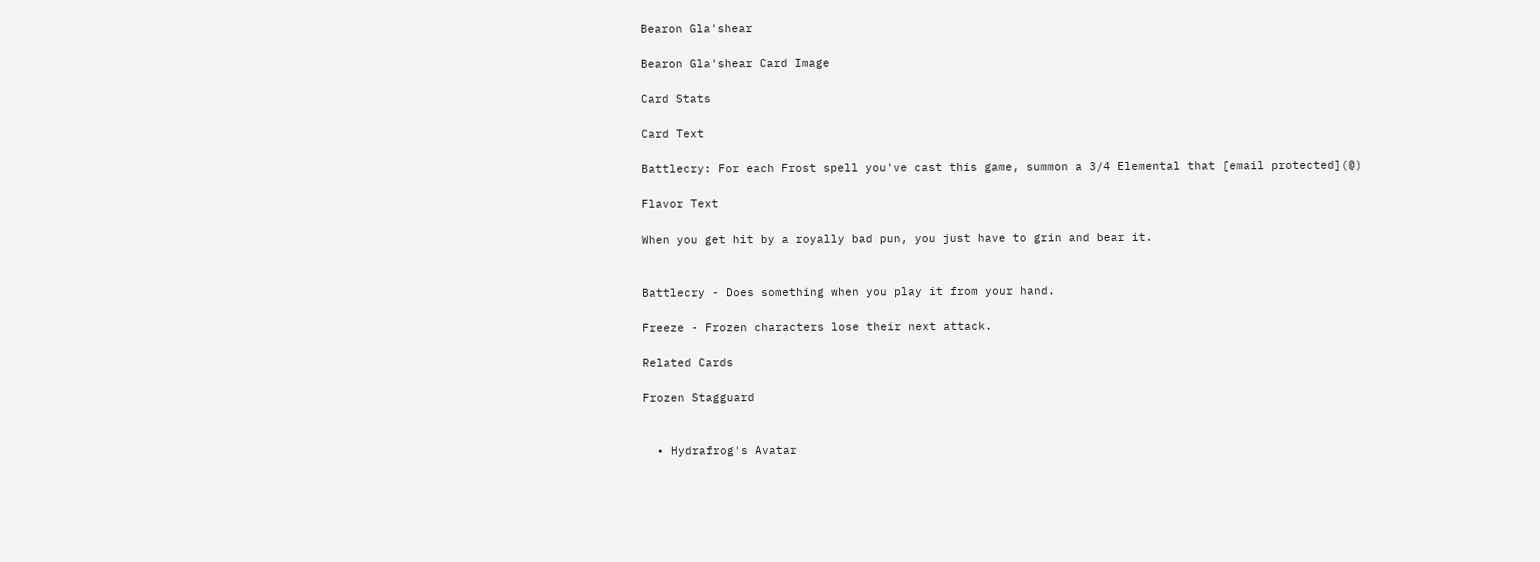Bearon Gla'shear

Bearon Gla'shear Card Image

Card Stats

Card Text

Battlecry: For each Frost spell you've cast this game, summon a 3/4 Elemental that [email protected](@)

Flavor Text

When you get hit by a royally bad pun, you just have to grin and bear it.


Battlecry - Does something when you play it from your hand.

Freeze - Frozen characters lose their next attack.

Related Cards

Frozen Stagguard


  • Hydrafrog's Avatar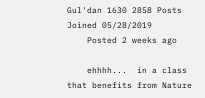Gul'dan 1630 2858 Posts Joined 05/28/2019
    Posted 2 weeks ago

    ehhhh...  in a class that benefits from Nature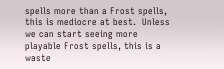spells more than a Frost spells, this is mediocre at best.  Unless we can start seeing more playable Frost spells, this is a waste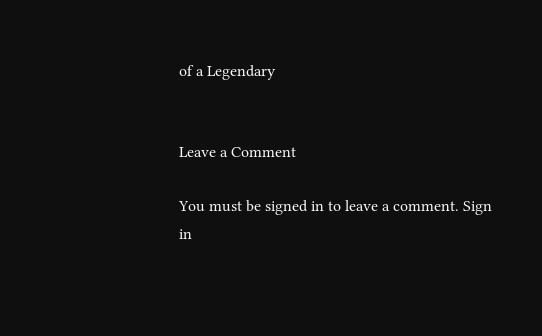of a Legendary


Leave a Comment

You must be signed in to leave a comment. Sign in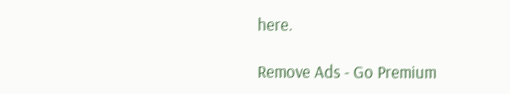here.

Remove Ads - Go Premium